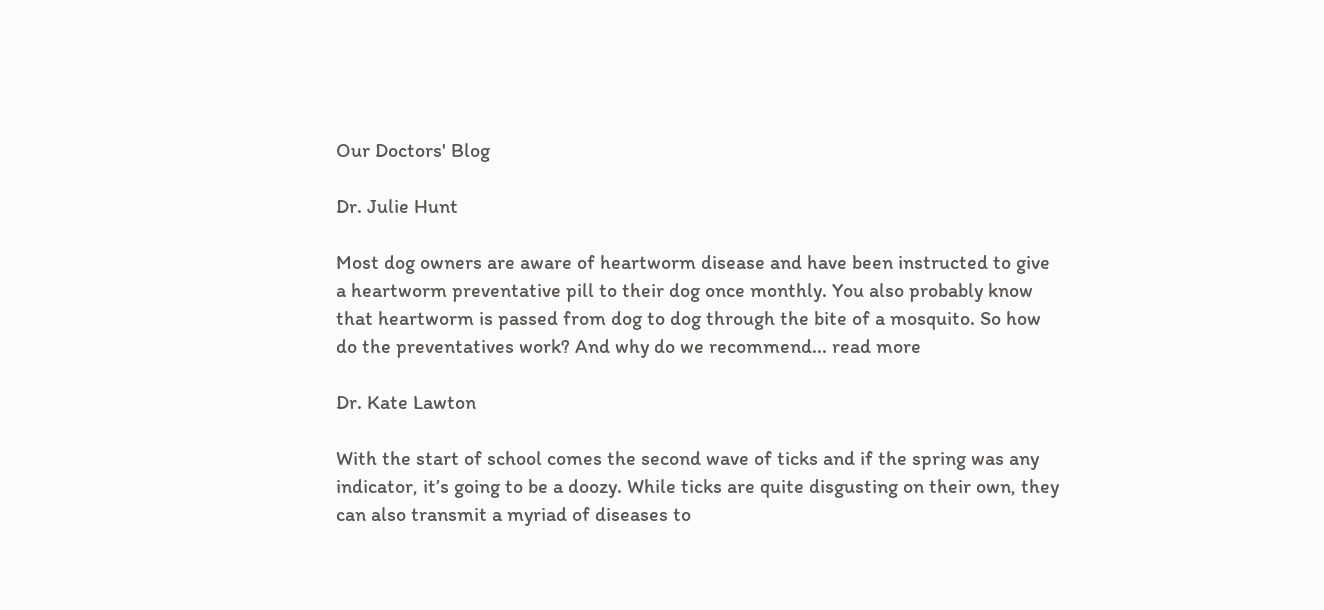Our Doctors' Blog

Dr. Julie Hunt

Most dog owners are aware of heartworm disease and have been instructed to give a heartworm preventative pill to their dog once monthly. You also probably know that heartworm is passed from dog to dog through the bite of a mosquito. So how do the preventatives work? And why do we recommend... read more

Dr. Kate Lawton

With the start of school comes the second wave of ticks and if the spring was any indicator, it’s going to be a doozy. While ticks are quite disgusting on their own, they can also transmit a myriad of diseases to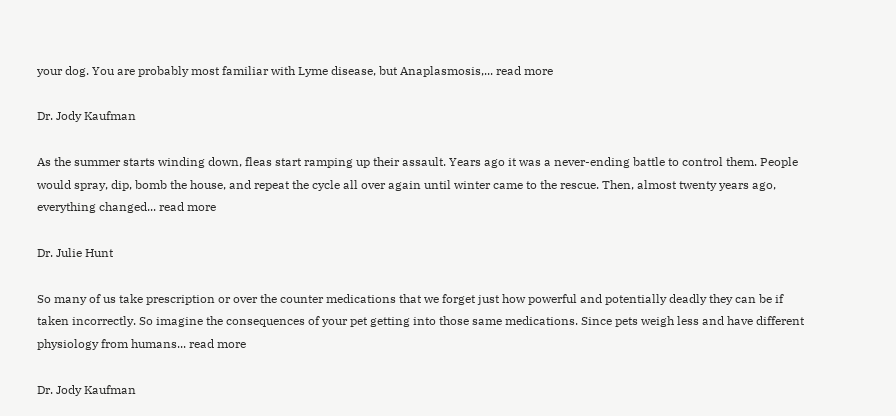your dog. You are probably most familiar with Lyme disease, but Anaplasmosis,... read more

Dr. Jody Kaufman

As the summer starts winding down, fleas start ramping up their assault. Years ago it was a never-ending battle to control them. People would spray, dip, bomb the house, and repeat the cycle all over again until winter came to the rescue. Then, almost twenty years ago, everything changed... read more

Dr. Julie Hunt

So many of us take prescription or over the counter medications that we forget just how powerful and potentially deadly they can be if taken incorrectly. So imagine the consequences of your pet getting into those same medications. Since pets weigh less and have different physiology from humans... read more

Dr. Jody Kaufman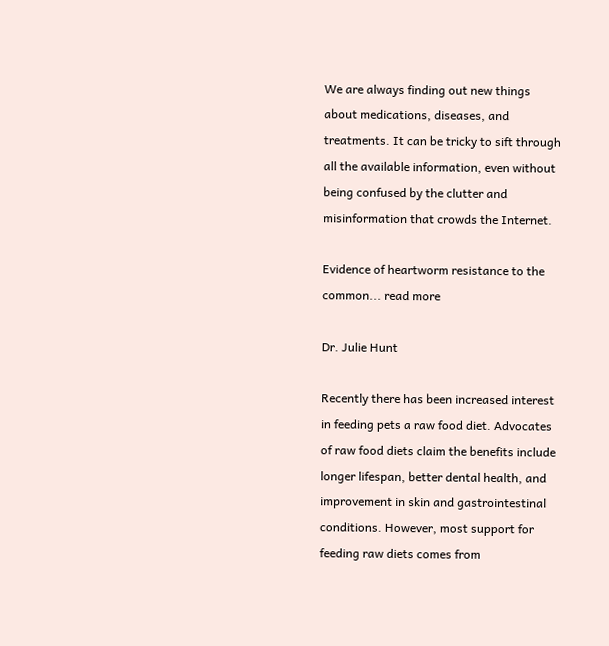We are always finding out new things about medications, diseases, and treatments. It can be tricky to sift through all the available information, even without being confused by the clutter and misinformation that crowds the Internet.

Evidence of heartworm resistance to the common... read more

Dr. Julie Hunt

Recently there has been increased interest in feeding pets a raw food diet. Advocates of raw food diets claim the benefits include longer lifespan, better dental health, and improvement in skin and gastrointestinal conditions. However, most support for feeding raw diets comes from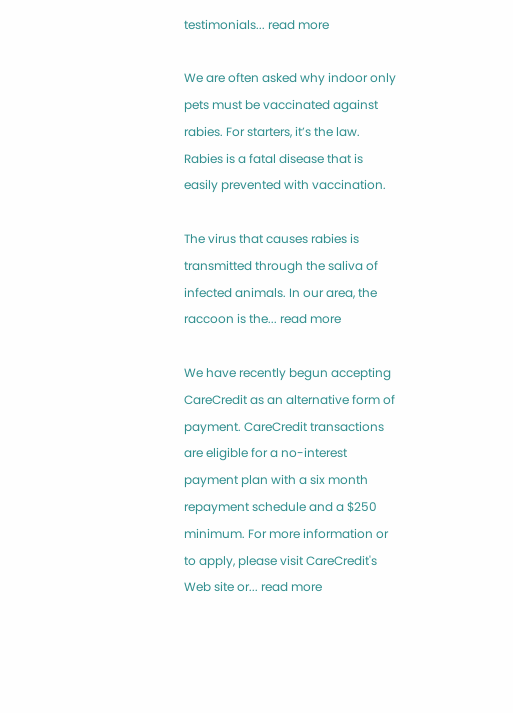testimonials... read more

We are often asked why indoor only pets must be vaccinated against rabies. For starters, it’s the law. Rabies is a fatal disease that is easily prevented with vaccination.

The virus that causes rabies is transmitted through the saliva of infected animals. In our area, the raccoon is the... read more

We have recently begun accepting CareCredit as an alternative form of payment. CareCredit transactions are eligible for a no-interest payment plan with a six month repayment schedule and a $250 minimum. For more information or to apply, please visit CareCredit's Web site or... read more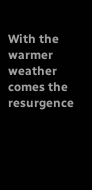With the warmer weather comes the resurgence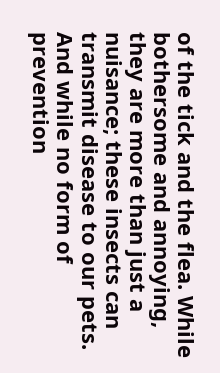of the tick and the flea. While bothersome and annoying, they are more than just a nuisance; these insects can transmit disease to our pets.  And while no form of prevention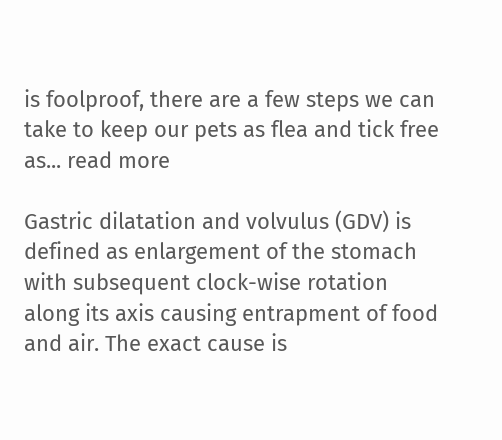is foolproof, there are a few steps we can take to keep our pets as flea and tick free as... read more

Gastric dilatation and volvulus (GDV) is defined as enlargement of the stomach with subsequent clock-wise rotation along its axis causing entrapment of food and air. The exact cause is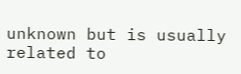unknown but is usually related to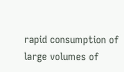rapid consumption of large volumes of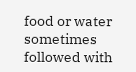food or water sometimes followed with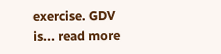exercise. GDV is... read more